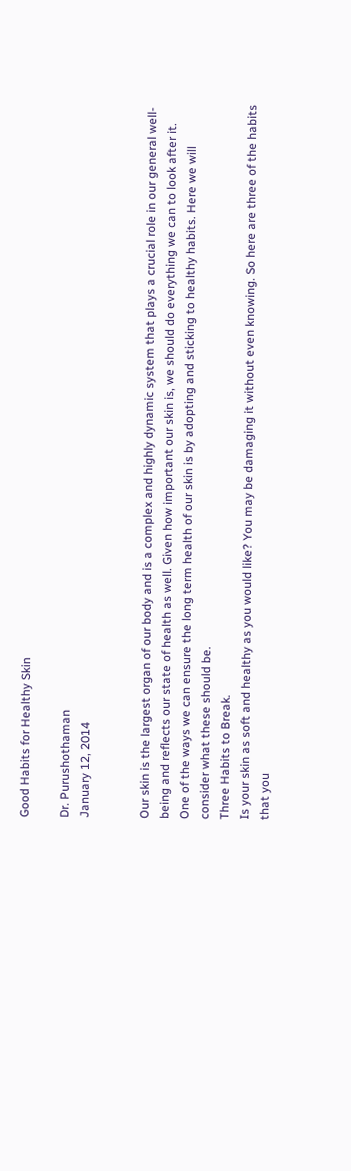Good Habits for Healthy Skin

Dr. Purushothaman
January 12, 2014


Our skin is the largest organ of our body and is a complex and highly dynamic system that plays a crucial role in our general well-being and reflects our state of health as well. Given how important our skin is, we should do everything we can to look after it. One of the ways we can ensure the long term health of our skin is by adopting and sticking to healthy habits. Here we will consider what these should be.
Three Habits to Break.
Is your skin as soft and healthy as you would like? You may be damaging it without even knowing. So here are three of the habits that you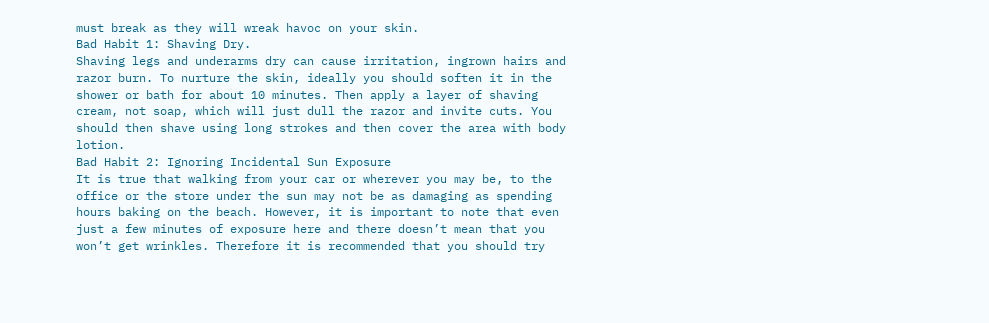must break as they will wreak havoc on your skin.
Bad Habit 1: Shaving Dry.
Shaving legs and underarms dry can cause irritation, ingrown hairs and razor burn. To nurture the skin, ideally you should soften it in the shower or bath for about 10 minutes. Then apply a layer of shaving cream, not soap, which will just dull the razor and invite cuts. You should then shave using long strokes and then cover the area with body lotion.
Bad Habit 2: Ignoring Incidental Sun Exposure
It is true that walking from your car or wherever you may be, to the office or the store under the sun may not be as damaging as spending hours baking on the beach. However, it is important to note that even just a few minutes of exposure here and there doesn’t mean that you won’t get wrinkles. Therefore it is recommended that you should try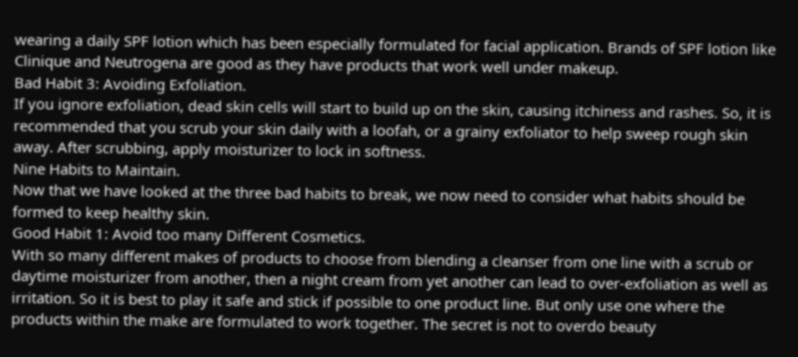wearing a daily SPF lotion which has been especially formulated for facial application. Brands of SPF lotion like Clinique and Neutrogena are good as they have products that work well under makeup.
Bad Habit 3: Avoiding Exfoliation.
If you ignore exfoliation, dead skin cells will start to build up on the skin, causing itchiness and rashes. So, it is recommended that you scrub your skin daily with a loofah, or a grainy exfoliator to help sweep rough skin away. After scrubbing, apply moisturizer to lock in softness.
Nine Habits to Maintain.
Now that we have looked at the three bad habits to break, we now need to consider what habits should be formed to keep healthy skin.
Good Habit 1: Avoid too many Different Cosmetics.
With so many different makes of products to choose from blending a cleanser from one line with a scrub or daytime moisturizer from another, then a night cream from yet another can lead to over-exfoliation as well as irritation. So it is best to play it safe and stick if possible to one product line. But only use one where the products within the make are formulated to work together. The secret is not to overdo beauty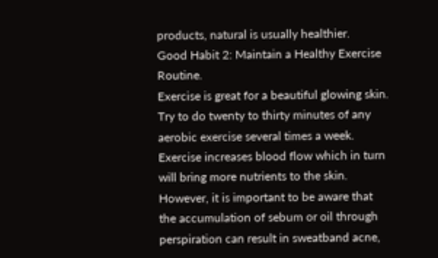products, natural is usually healthier.
Good Habit 2: Maintain a Healthy Exercise Routine.
Exercise is great for a beautiful glowing skin. Try to do twenty to thirty minutes of any aerobic exercise several times a week. Exercise increases blood flow which in turn will bring more nutrients to the skin. However, it is important to be aware that the accumulation of sebum or oil through perspiration can result in sweatband acne,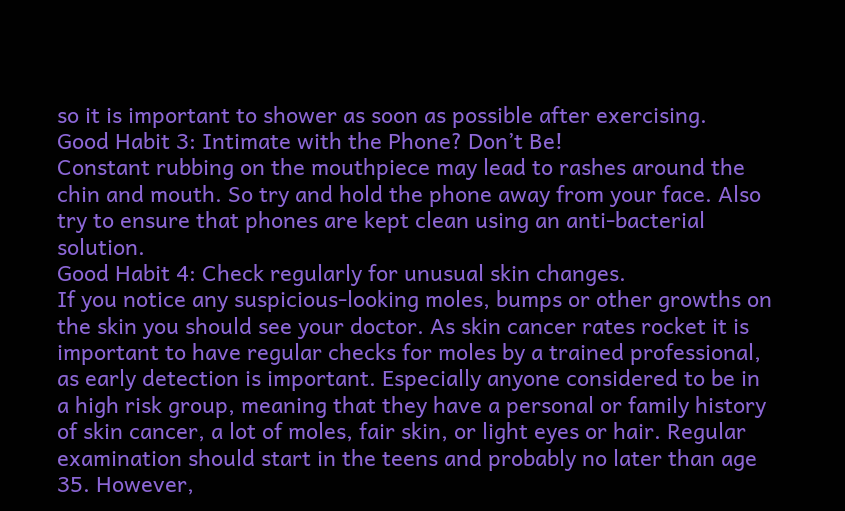so it is important to shower as soon as possible after exercising.
Good Habit 3: Intimate with the Phone? Don’t Be!
Constant rubbing on the mouthpiece may lead to rashes around the chin and mouth. So try and hold the phone away from your face. Also try to ensure that phones are kept clean using an anti-bacterial solution.
Good Habit 4: Check regularly for unusual skin changes.
If you notice any suspicious-looking moles, bumps or other growths on the skin you should see your doctor. As skin cancer rates rocket it is important to have regular checks for moles by a trained professional, as early detection is important. Especially anyone considered to be in a high risk group, meaning that they have a personal or family history of skin cancer, a lot of moles, fair skin, or light eyes or hair. Regular examination should start in the teens and probably no later than age 35. However,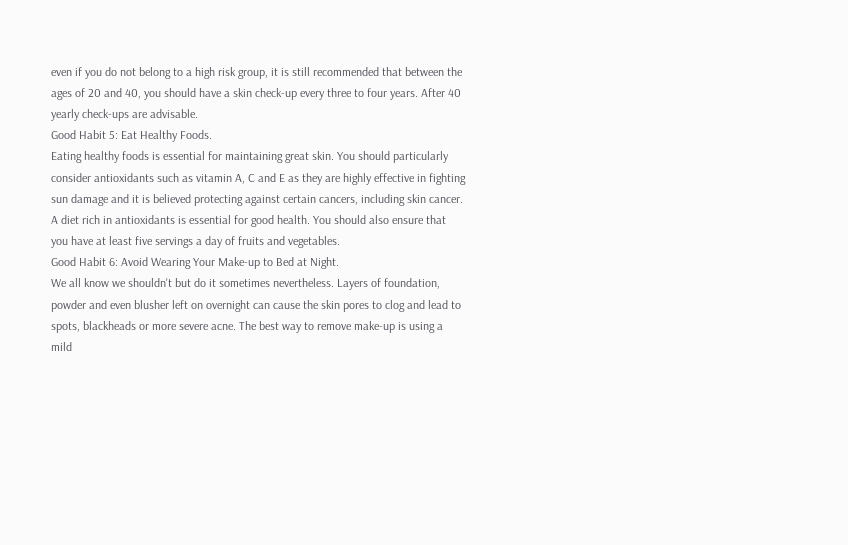even if you do not belong to a high risk group, it is still recommended that between the ages of 20 and 40, you should have a skin check-up every three to four years. After 40 yearly check-ups are advisable.
Good Habit 5: Eat Healthy Foods.
Eating healthy foods is essential for maintaining great skin. You should particularly consider antioxidants such as vitamin A, C and E as they are highly effective in fighting sun damage and it is believed protecting against certain cancers, including skin cancer. A diet rich in antioxidants is essential for good health. You should also ensure that you have at least five servings a day of fruits and vegetables.
Good Habit 6: Avoid Wearing Your Make-up to Bed at Night.
We all know we shouldn't but do it sometimes nevertheless. Layers of foundation, powder and even blusher left on overnight can cause the skin pores to clog and lead to spots, blackheads or more severe acne. The best way to remove make-up is using a mild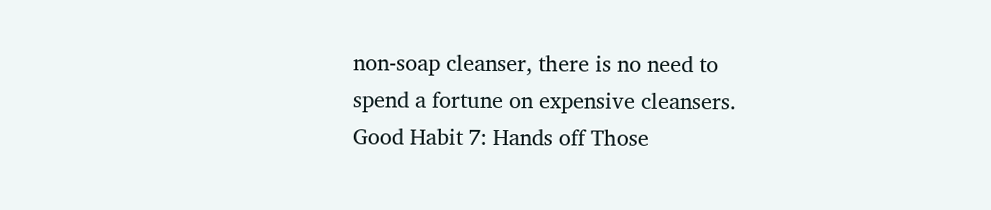non-soap cleanser, there is no need to spend a fortune on expensive cleansers.
Good Habit 7: Hands off Those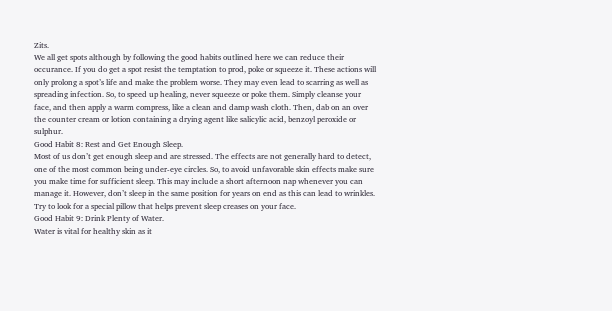Zits.
We all get spots although by following the good habits outlined here we can reduce their occurance. If you do get a spot resist the temptation to prod, poke or squeeze it. These actions will only prolong a spot’s life and make the problem worse. They may even lead to scarring as well as spreading infection. So, to speed up healing, never squeeze or poke them. Simply cleanse your face, and then apply a warm compress, like a clean and damp wash cloth. Then, dab on an over the counter cream or lotion containing a drying agent like salicylic acid, benzoyl peroxide or sulphur.
Good Habit 8: Rest and Get Enough Sleep.
Most of us don’t get enough sleep and are stressed. The effects are not generally hard to detect, one of the most common being under-eye circles. So, to avoid unfavorable skin effects make sure you make time for sufficient sleep. This may include a short afternoon nap whenever you can manage it. However, don’t sleep in the same position for years on end as this can lead to wrinkles. Try to look for a special pillow that helps prevent sleep creases on your face.
Good Habit 9: Drink Plenty of Water.
Water is vital for healthy skin as it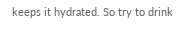keeps it hydrated. So try to drink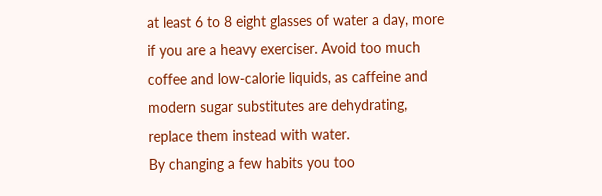at least 6 to 8 eight glasses of water a day, more if you are a heavy exerciser. Avoid too much coffee and low-calorie liquids, as caffeine and modern sugar substitutes are dehydrating, replace them instead with water.
By changing a few habits you too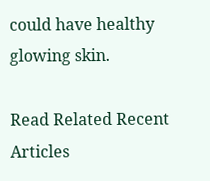could have healthy glowing skin.

Read Related Recent Articles